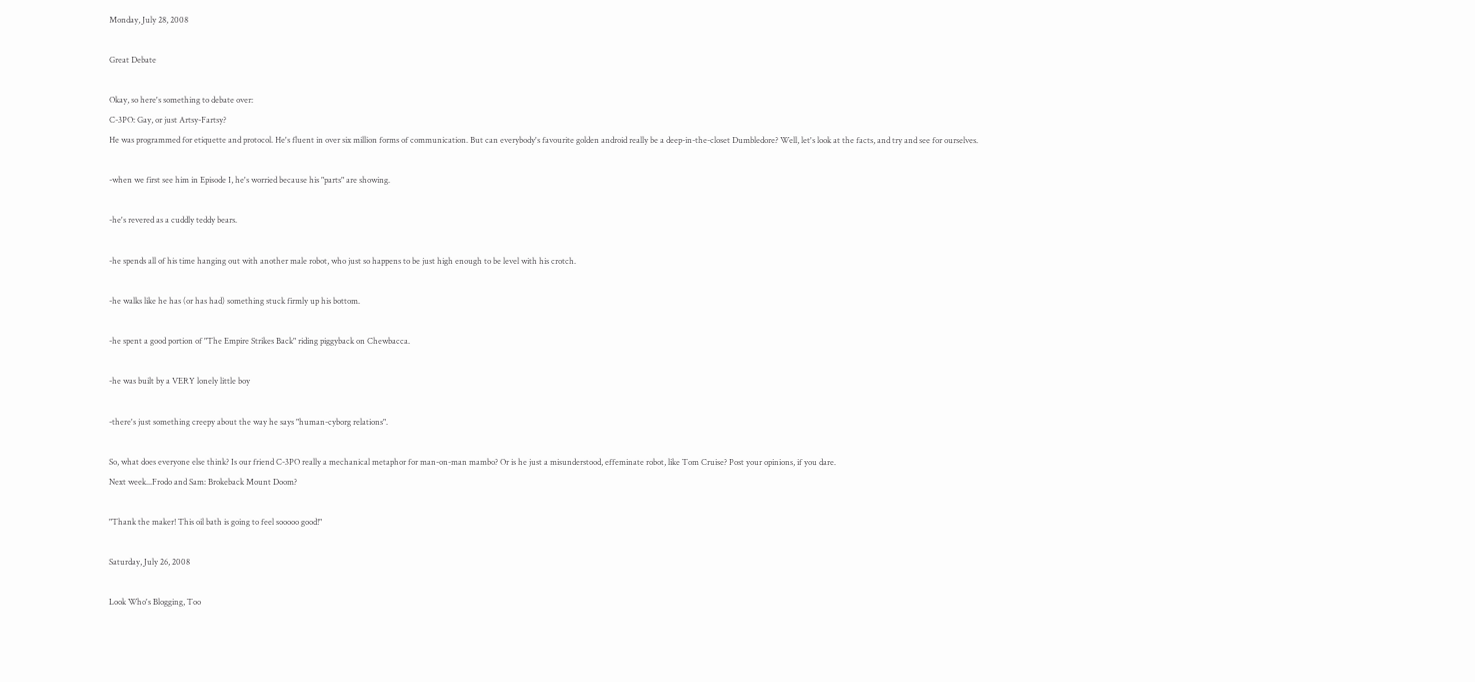Monday, July 28, 2008

Great Debate

Okay, so here's something to debate over:
C-3PO: Gay, or just Artsy-Fartsy?
He was programmed for etiquette and protocol. He's fluent in over six million forms of communication. But can everybody's favourite golden android really be a deep-in-the-closet Dumbledore? Well, let's look at the facts, and try and see for ourselves.

-when we first see him in Episode I, he's worried because his "parts" are showing.

-he's revered as a cuddly teddy bears.

-he spends all of his time hanging out with another male robot, who just so happens to be just high enough to be level with his crotch.

-he walks like he has (or has had) something stuck firmly up his bottom.

-he spent a good portion of "The Empire Strikes Back" riding piggyback on Chewbacca.

-he was built by a VERY lonely little boy

-there's just something creepy about the way he says "human-cyborg relations".

So, what does everyone else think? Is our friend C-3PO really a mechanical metaphor for man-on-man mambo? Or is he just a misunderstood, effeminate robot, like Tom Cruise? Post your opinions, if you dare.
Next week...Frodo and Sam: Brokeback Mount Doom?

"Thank the maker! This oil bath is going to feel sooooo good!"

Saturday, July 26, 2008

Look Who's Blogging, Too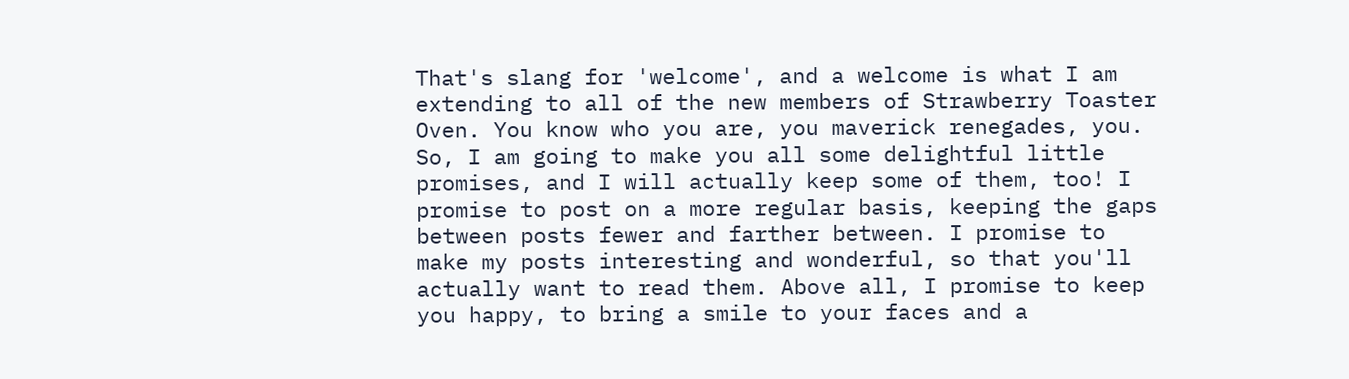That's slang for 'welcome', and a welcome is what I am extending to all of the new members of Strawberry Toaster Oven. You know who you are, you maverick renegades, you.
So, I am going to make you all some delightful little promises, and I will actually keep some of them, too! I promise to post on a more regular basis, keeping the gaps between posts fewer and farther between. I promise to make my posts interesting and wonderful, so that you'll actually want to read them. Above all, I promise to keep you happy, to bring a smile to your faces and a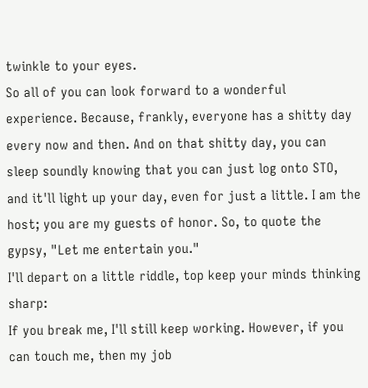twinkle to your eyes.
So all of you can look forward to a wonderful experience. Because, frankly, everyone has a shitty day every now and then. And on that shitty day, you can sleep soundly knowing that you can just log onto STO, and it'll light up your day, even for just a little. I am the host; you are my guests of honor. So, to quote the gypsy, "Let me entertain you."
I'll depart on a little riddle, top keep your minds thinking sharp:
If you break me, I'll still keep working. However, if you can touch me, then my job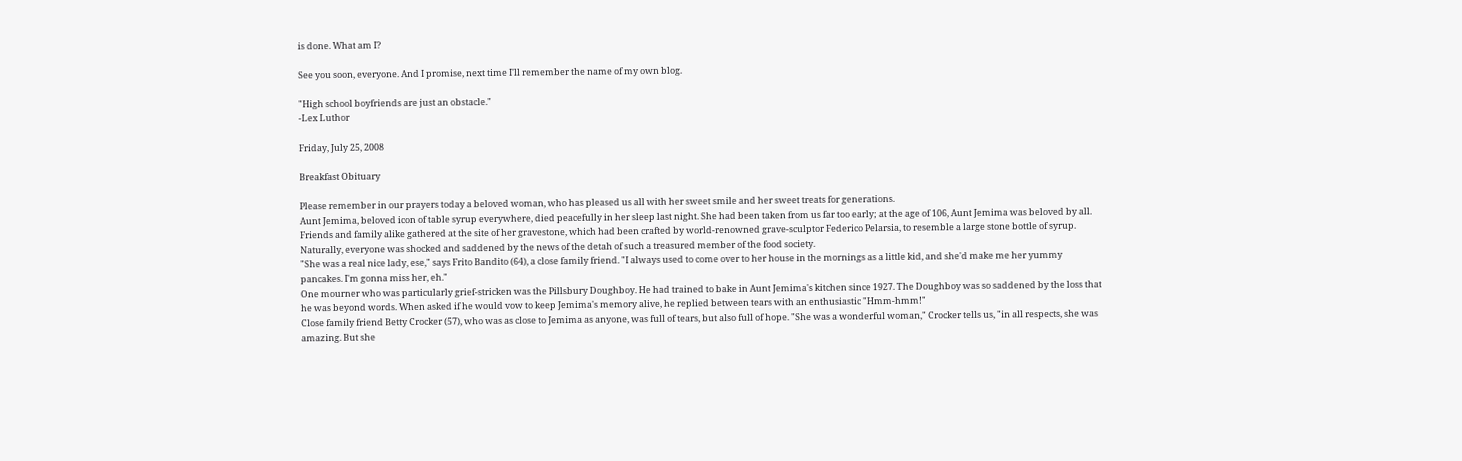is done. What am I?

See you soon, everyone. And I promise, next time I'll remember the name of my own blog.

"High school boyfriends are just an obstacle."
-Lex Luthor

Friday, July 25, 2008

Breakfast Obituary

Please remember in our prayers today a beloved woman, who has pleased us all with her sweet smile and her sweet treats for generations.
Aunt Jemima, beloved icon of table syrup everywhere, died peacefully in her sleep last night. She had been taken from us far too early; at the age of 106, Aunt Jemima was beloved by all.
Friends and family alike gathered at the site of her gravestone, which had been crafted by world-renowned grave-sculptor Federico Pelarsia, to resemble a large stone bottle of syrup. Naturally, everyone was shocked and saddened by the news of the detah of such a treasured member of the food society.
"She was a real nice lady, ese," says Frito Bandito (64), a close family friend. "I always used to come over to her house in the mornings as a little kid, and she'd make me her yummy pancakes. I'm gonna miss her, eh."
One mourner who was particularly grief-stricken was the Pillsbury Doughboy. He had trained to bake in Aunt Jemima's kitchen since 1927. The Doughboy was so saddened by the loss that he was beyond words. When asked if he would vow to keep Jemima's memory alive, he replied between tears with an enthusiastic "Hmm-hmm!"
Close family friend Betty Crocker (57), who was as close to Jemima as anyone, was full of tears, but also full of hope. "She was a wonderful woman," Crocker tells us, "in all respects, she was amazing. But she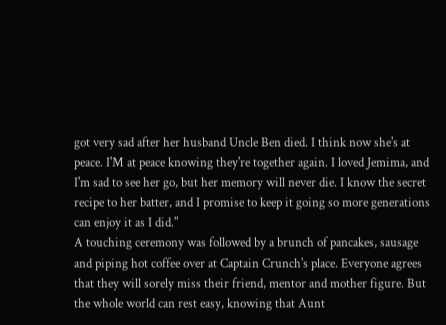got very sad after her husband Uncle Ben died. I think now she's at peace. I'M at peace knowing they're together again. I loved Jemima, and I'm sad to see her go, but her memory will never die. I know the secret recipe to her batter, and I promise to keep it going so more generations can enjoy it as I did."
A touching ceremony was followed by a brunch of pancakes, sausage and piping hot coffee over at Captain Crunch's place. Everyone agrees that they will sorely miss their friend, mentor and mother figure. But the whole world can rest easy, knowing that Aunt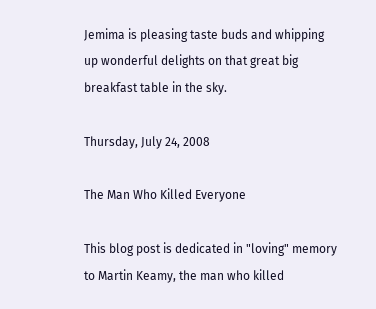Jemima is pleasing taste buds and whipping up wonderful delights on that great big breakfast table in the sky.

Thursday, July 24, 2008

The Man Who Killed Everyone

This blog post is dedicated in "loving" memory to Martin Keamy, the man who killed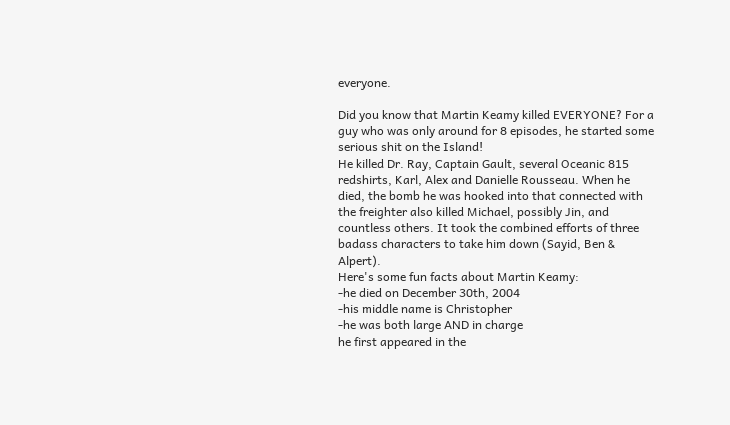everyone.

Did you know that Martin Keamy killed EVERYONE? For a guy who was only around for 8 episodes, he started some serious shit on the Island!
He killed Dr. Ray, Captain Gault, several Oceanic 815 redshirts, Karl, Alex and Danielle Rousseau. When he died, the bomb he was hooked into that connected with the freighter also killed Michael, possibly Jin, and countless others. It took the combined efforts of three badass characters to take him down (Sayid, Ben & Alpert).
Here's some fun facts about Martin Keamy:
-he died on December 30th, 2004
-his middle name is Christopher
-he was both large AND in charge
he first appeared in the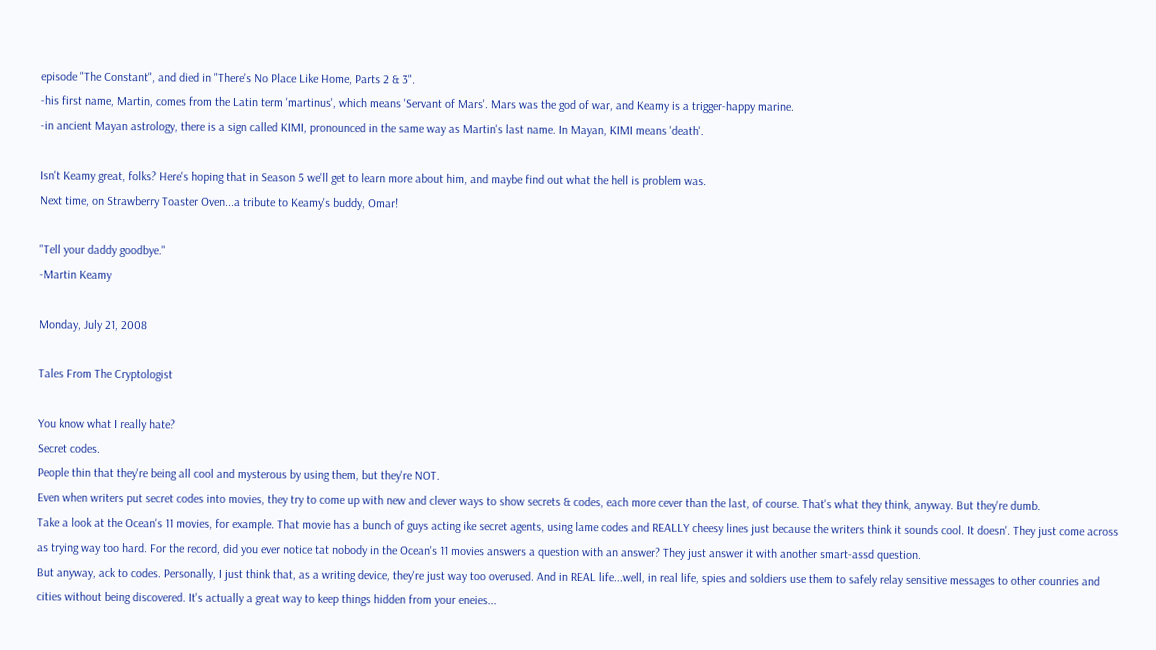episode "The Constant", and died in "There's No Place Like Home, Parts 2 & 3".
-his first name, Martin, comes from the Latin term 'martinus', which means 'Servant of Mars'. Mars was the god of war, and Keamy is a trigger-happy marine.
-in ancient Mayan astrology, there is a sign called KIMI, pronounced in the same way as Martin's last name. In Mayan, KIMI means 'death'.

Isn't Keamy great, folks? Here's hoping that in Season 5 we'll get to learn more about him, and maybe find out what the hell is problem was.
Next time, on Strawberry Toaster Oven...a tribute to Keamy's buddy, Omar!

"Tell your daddy goodbye."
-Martin Keamy

Monday, July 21, 2008

Tales From The Cryptologist

You know what I really hate?
Secret codes.
People thin that they're being all cool and mysterous by using them, but they're NOT.
Even when writers put secret codes into movies, they try to come up with new and clever ways to show secrets & codes, each more cever than the last, of course. That's what they think, anyway. But they're dumb.
Take a look at the Ocean's 11 movies, for example. That movie has a bunch of guys acting ike secret agents, using lame codes and REALLY cheesy lines just because the writers think it sounds cool. It doesn'. They just come across as trying way too hard. For the record, did you ever notice tat nobody in the Ocean's 11 movies answers a question with an answer? They just answer it with another smart-assd question.
But anyway, ack to codes. Personally, I just think that, as a writing device, they're just way too overused. And in REAL life...well, in real life, spies and soldiers use them to safely relay sensitive messages to other counries and cities without being discovered. It's actually a great way to keep things hidden from your eneies...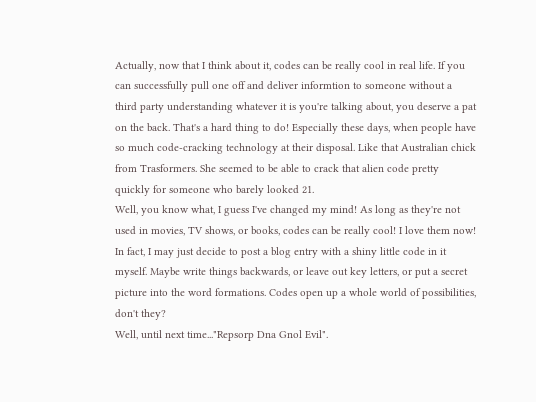Actually, now that I think about it, codes can be really cool in real life. If you can successfully pull one off and deliver informtion to someone without a third party understanding whatever it is you're talking about, you deserve a pat on the back. That's a hard thing to do! Especially these days, when people have so much code-cracking technology at their disposal. Like that Australian chick from Trasformers. She seemed to be able to crack that alien code pretty quickly for someone who barely looked 21.
Well, you know what, I guess I've changed my mind! As long as they're not used in movies, TV shows, or books, codes can be really cool! I love them now! In fact, I may just decide to post a blog entry with a shiny little code in it myself. Maybe write things backwards, or leave out key letters, or put a secret picture into the word formations. Codes open up a whole world of possibilities, don't they?
Well, until next time..."Repsorp Dna Gnol Evil".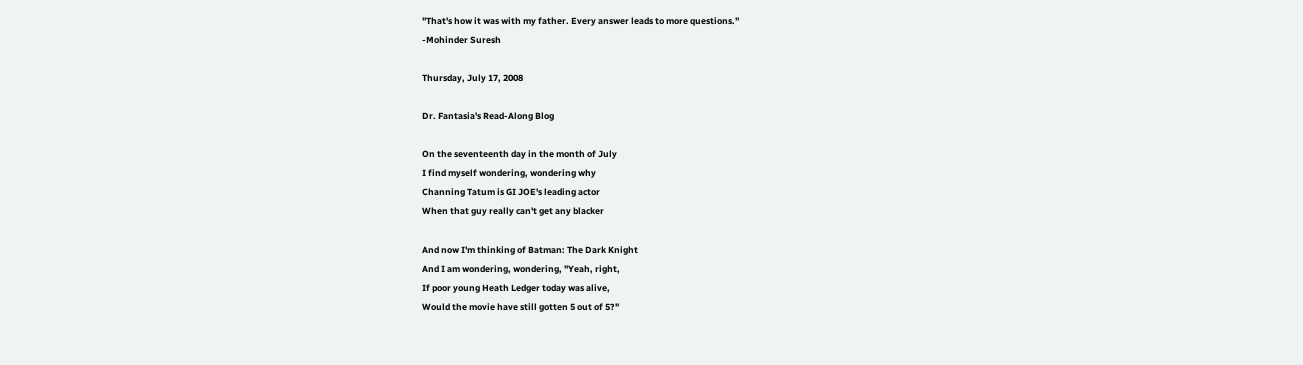"That's how it was with my father. Every answer leads to more questions."
-Mohinder Suresh

Thursday, July 17, 2008

Dr. Fantasia's Read-Along Blog

On the seventeenth day in the month of July
I find myself wondering, wondering why
Channing Tatum is GI JOE's leading actor
When that guy really can't get any blacker

And now I'm thinking of Batman: The Dark Knight
And I am wondering, wondering, "Yeah, right,
If poor young Heath Ledger today was alive,
Would the movie have still gotten 5 out of 5?"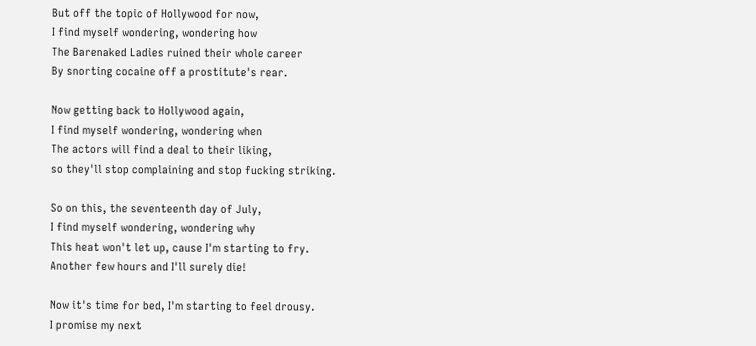But off the topic of Hollywood for now,
I find myself wondering, wondering how
The Barenaked Ladies ruined their whole career
By snorting cocaine off a prostitute's rear.

Now getting back to Hollywood again,
I find myself wondering, wondering when
The actors will find a deal to their liking,
so they'll stop complaining and stop fucking striking.

So on this, the seventeenth day of July,
I find myself wondering, wondering why
This heat won't let up, cause I'm starting to fry.
Another few hours and I'll surely die!

Now it's time for bed, I'm starting to feel drousy.
I promise my next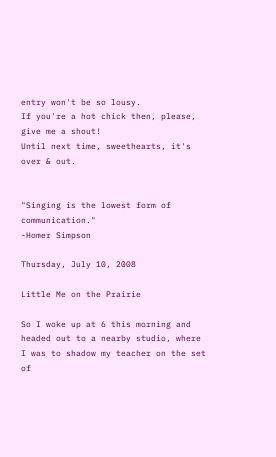entry won't be so lousy.
If you're a hot chick then, please, give me a shout!
Until next time, sweethearts, it's over & out.


"Singing is the lowest form of communication."
-Homer Simpson

Thursday, July 10, 2008

Little Me on the Prairie

So I woke up at 6 this morning and headed out to a nearby studio, where I was to shadow my teacher on the set of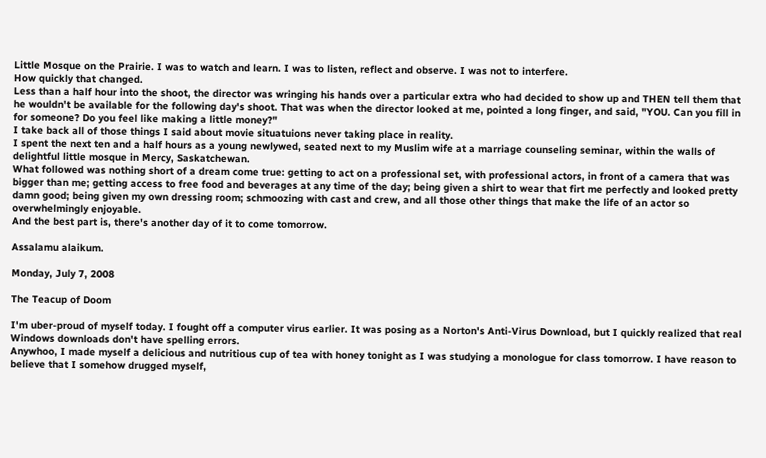Little Mosque on the Prairie. I was to watch and learn. I was to listen, reflect and observe. I was not to interfere.
How quickly that changed.
Less than a half hour into the shoot, the director was wringing his hands over a particular extra who had decided to show up and THEN tell them that he wouldn't be available for the following day's shoot. That was when the director looked at me, pointed a long finger, and said, "YOU. Can you fill in for someone? Do you feel like making a little money?"
I take back all of those things I said about movie situatuions never taking place in reality.
I spent the next ten and a half hours as a young newlywed, seated next to my Muslim wife at a marriage counseling seminar, within the walls of delightful little mosque in Mercy, Saskatchewan.
What followed was nothing short of a dream come true: getting to act on a professional set, with professional actors, in front of a camera that was bigger than me; getting access to free food and beverages at any time of the day; being given a shirt to wear that firt me perfectly and looked pretty damn good; being given my own dressing room; schmoozing with cast and crew, and all those other things that make the life of an actor so overwhelmingly enjoyable.
And the best part is, there's another day of it to come tomorrow.

Assalamu alaikum.

Monday, July 7, 2008

The Teacup of Doom

I'm uber-proud of myself today. I fought off a computer virus earlier. It was posing as a Norton's Anti-Virus Download, but I quickly realized that real Windows downloads don't have spelling errors.
Anywhoo, I made myself a delicious and nutritious cup of tea with honey tonight as I was studying a monologue for class tomorrow. I have reason to believe that I somehow drugged myself,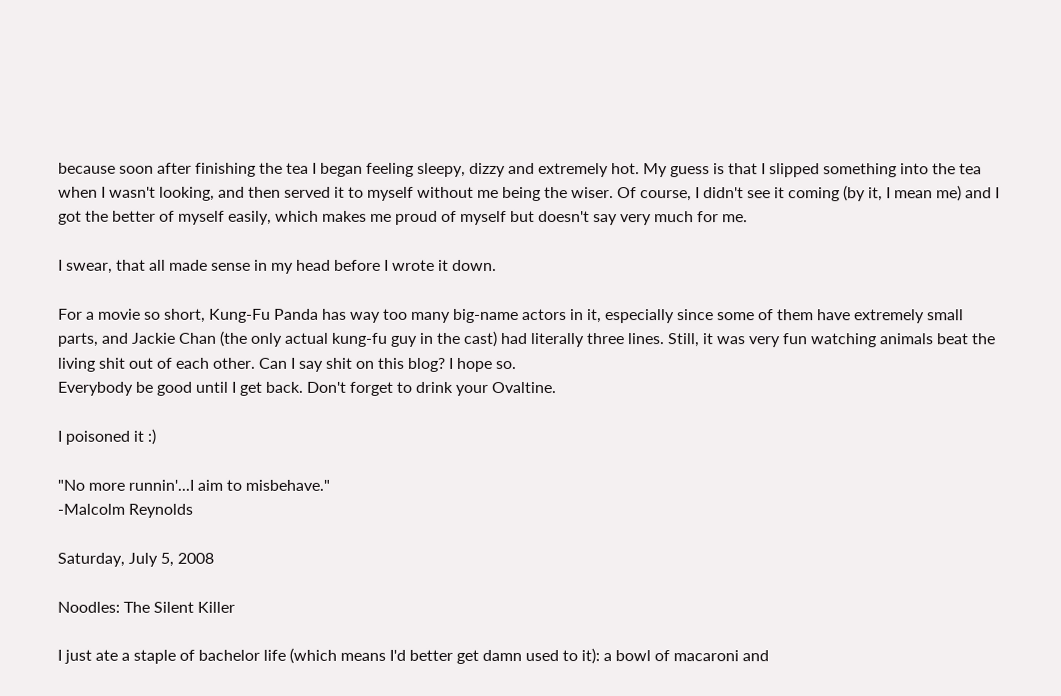because soon after finishing the tea I began feeling sleepy, dizzy and extremely hot. My guess is that I slipped something into the tea when I wasn't looking, and then served it to myself without me being the wiser. Of course, I didn't see it coming (by it, I mean me) and I got the better of myself easily, which makes me proud of myself but doesn't say very much for me.

I swear, that all made sense in my head before I wrote it down.

For a movie so short, Kung-Fu Panda has way too many big-name actors in it, especially since some of them have extremely small parts, and Jackie Chan (the only actual kung-fu guy in the cast) had literally three lines. Still, it was very fun watching animals beat the living shit out of each other. Can I say shit on this blog? I hope so.
Everybody be good until I get back. Don't forget to drink your Ovaltine.

I poisoned it :)

"No more runnin'...I aim to misbehave."
-Malcolm Reynolds

Saturday, July 5, 2008

Noodles: The Silent Killer

I just ate a staple of bachelor life (which means I'd better get damn used to it): a bowl of macaroni and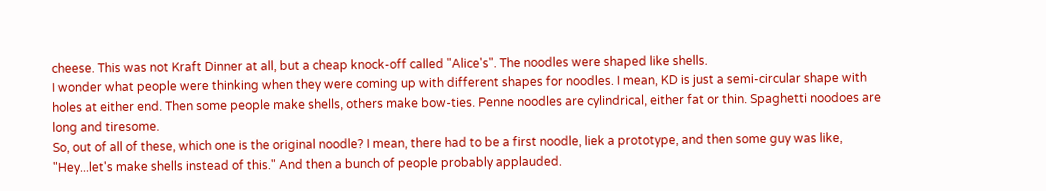cheese. This was not Kraft Dinner at all, but a cheap knock-off called "Alice's". The noodles were shaped like shells.
I wonder what people were thinking when they were coming up with different shapes for noodles. I mean, KD is just a semi-circular shape with holes at either end. Then some people make shells, others make bow-ties. Penne noodles are cylindrical, either fat or thin. Spaghetti noodoes are long and tiresome.
So, out of all of these, which one is the original noodle? I mean, there had to be a first noodle, liek a prototype, and then some guy was like, "Hey...let's make shells instead of this." And then a bunch of people probably applauded.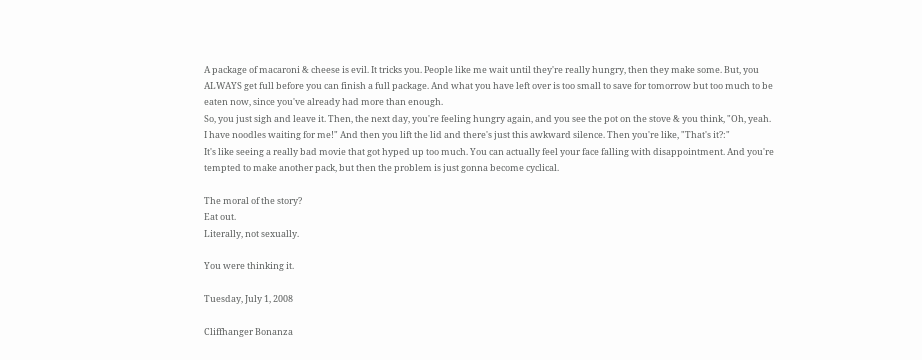A package of macaroni & cheese is evil. It tricks you. People like me wait until they're really hungry, then they make some. But, you ALWAYS get full before you can finish a full package. And what you have left over is too small to save for tomorrow but too much to be eaten now, since you've already had more than enough.
So, you just sigh and leave it. Then, the next day, you're feeling hungry again, and you see the pot on the stove & you think, "Oh, yeah. I have noodles waiting for me!" And then you lift the lid and there's just this awkward silence. Then you're like, "That's it?:"
It's like seeing a really bad movie that got hyped up too much. You can actually feel your face falling with disappointment. And you're tempted to make another pack, but then the problem is just gonna become cyclical.

The moral of the story?
Eat out.
Literally, not sexually.

You were thinking it.

Tuesday, July 1, 2008

Cliffhanger Bonanza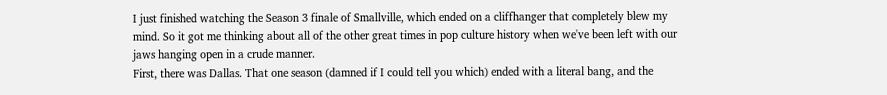I just finished watching the Season 3 finale of Smallville, which ended on a cliffhanger that completely blew my mind. So it got me thinking about all of the other great times in pop culture history when we've been left with our jaws hanging open in a crude manner.
First, there was Dallas. That one season (damned if I could tell you which) ended with a literal bang, and the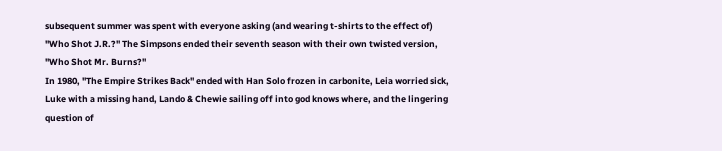subsequent summer was spent with everyone asking (and wearing t-shirts to the effect of) "Who Shot J.R.?" The Simpsons ended their seventh season with their own twisted version, "Who Shot Mr. Burns?"
In 1980, "The Empire Strikes Back" ended with Han Solo frozen in carbonite, Leia worried sick, Luke with a missing hand, Lando & Chewie sailing off into god knows where, and the lingering question of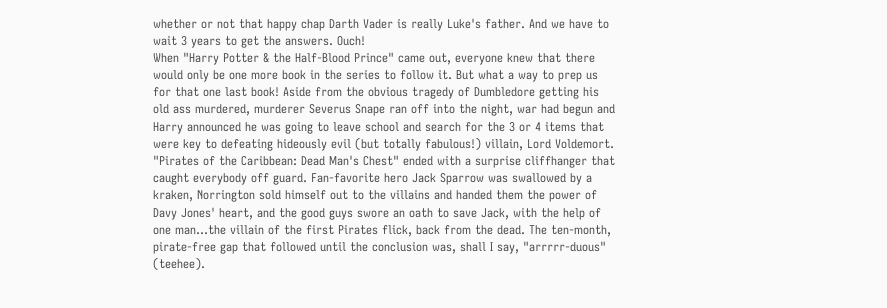whether or not that happy chap Darth Vader is really Luke's father. And we have to wait 3 years to get the answers. Ouch!
When "Harry Potter & the Half-Blood Prince" came out, everyone knew that there would only be one more book in the series to follow it. But what a way to prep us for that one last book! Aside from the obvious tragedy of Dumbledore getting his old ass murdered, murderer Severus Snape ran off into the night, war had begun and Harry announced he was going to leave school and search for the 3 or 4 items that were key to defeating hideously evil (but totally fabulous!) villain, Lord Voldemort.
"Pirates of the Caribbean: Dead Man's Chest" ended with a surprise cliffhanger that caught everybody off guard. Fan-favorite hero Jack Sparrow was swallowed by a kraken, Norrington sold himself out to the villains and handed them the power of Davy Jones' heart, and the good guys swore an oath to save Jack, with the help of one man...the villain of the first Pirates flick, back from the dead. The ten-month, pirate-free gap that followed until the conclusion was, shall I say, "arrrrr-duous" (teehee).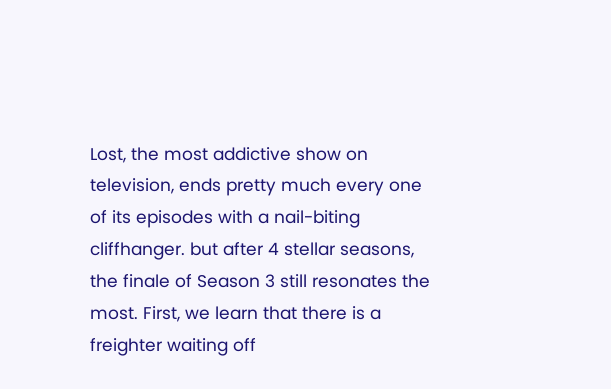Lost, the most addictive show on television, ends pretty much every one of its episodes with a nail-biting cliffhanger. but after 4 stellar seasons, the finale of Season 3 still resonates the most. First, we learn that there is a freighter waiting off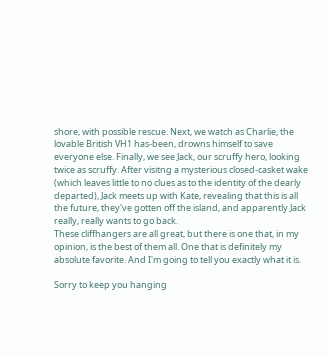shore, with possible rescue. Next, we watch as Charlie, the lovable British VH1 has-been, drowns himself to save everyone else. Finally, we see Jack, our scruffy hero, looking twice as scruffy. After visitng a mysterious closed-casket wake (which leaves little to no clues as to the identity of the dearly departed), Jack meets up with Kate, revealing that this is all the future, they've gotten off the island, and apparently Jack really, really wants to go back.
These cliffhangers are all great, but there is one that, in my opinion, is the best of them all. One that is definitely my absolute favorite. And I'm going to tell you exactly what it is.

Sorry to keep you hanging